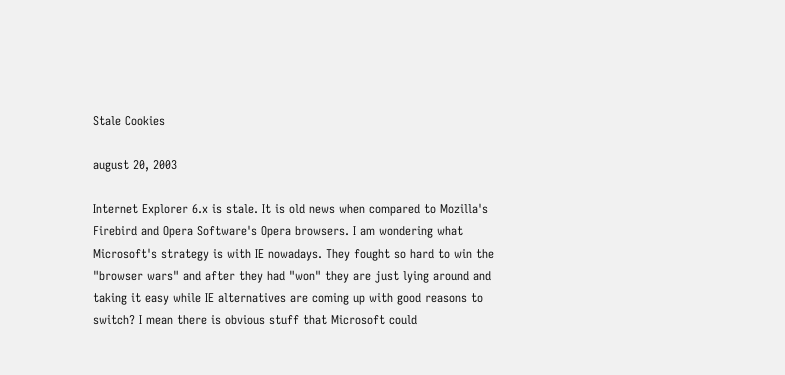Stale Cookies

august 20, 2003

Internet Explorer 6.x is stale. It is old news when compared to Mozilla's Firebird and Opera Software's Opera browsers. I am wondering what Microsoft's strategy is with IE nowadays. They fought so hard to win the "browser wars" and after they had "won" they are just lying around and taking it easy while IE alternatives are coming up with good reasons to switch? I mean there is obvious stuff that Microsoft could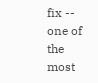fix -- one of the most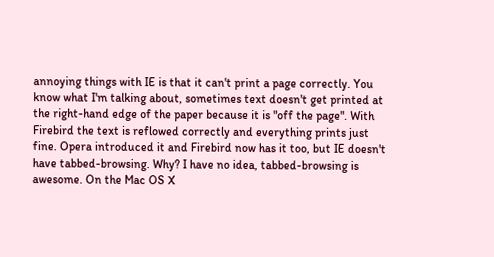annoying things with IE is that it can't print a page correctly. You know what I'm talking about, sometimes text doesn't get printed at the right-hand edge of the paper because it is "off the page". With Firebird the text is reflowed correctly and everything prints just fine. Opera introduced it and Firebird now has it too, but IE doesn't have tabbed-browsing. Why? I have no idea, tabbed-browsing is awesome. On the Mac OS X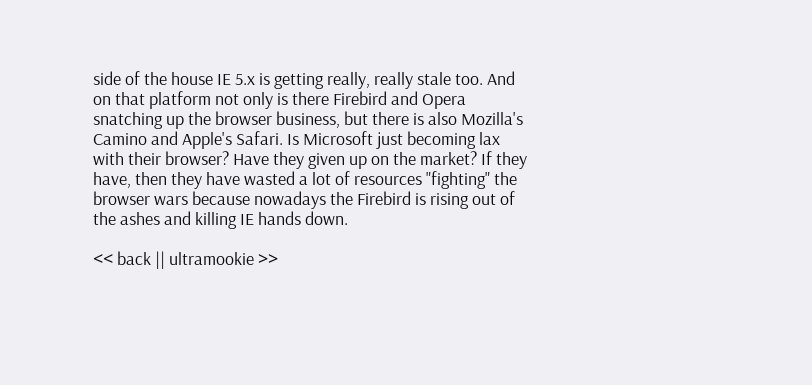side of the house IE 5.x is getting really, really stale too. And on that platform not only is there Firebird and Opera snatching up the browser business, but there is also Mozilla's Camino and Apple's Safari. Is Microsoft just becoming lax with their browser? Have they given up on the market? If they have, then they have wasted a lot of resources "fighting" the browser wars because nowadays the Firebird is rising out of the ashes and killing IE hands down.

<< back || ultramookie >>